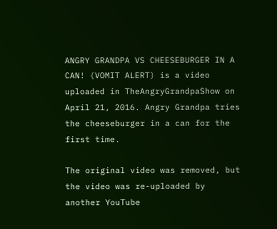ANGRY GRANDPA VS CHEESEBURGER IN A CAN! (VOMIT ALERT) is a video uploaded in TheAngryGrandpaShow on April 21, 2016. Angry Grandpa tries the cheeseburger in a can for the first time.

The original video was removed, but the video was re-uploaded by another YouTube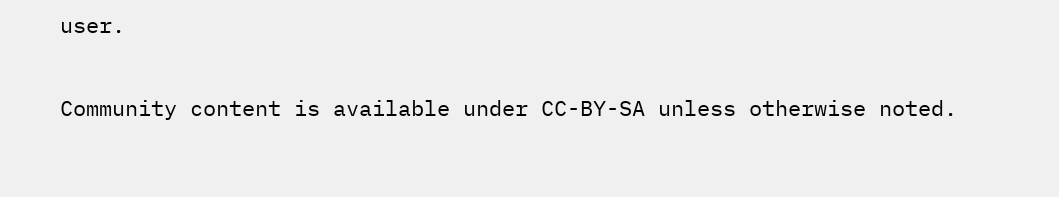user.

Community content is available under CC-BY-SA unless otherwise noted.